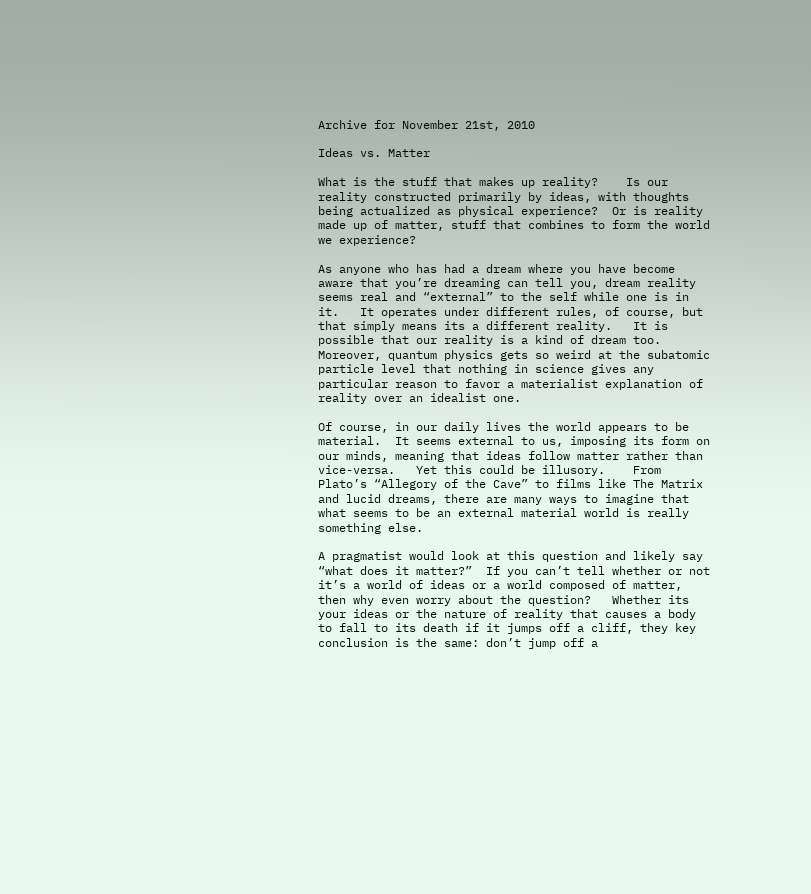Archive for November 21st, 2010

Ideas vs. Matter

What is the stuff that makes up reality?    Is our reality constructed primarily by ideas, with thoughts being actualized as physical experience?  Or is reality made up of matter, stuff that combines to form the world we experience?

As anyone who has had a dream where you have become aware that you’re dreaming can tell you, dream reality seems real and “external” to the self while one is in it.   It operates under different rules, of course, but that simply means its a different reality.   It is possible that our reality is a kind of dream too.   Moreover, quantum physics gets so weird at the subatomic particle level that nothing in science gives any particular reason to favor a materialist explanation of reality over an idealist one.

Of course, in our daily lives the world appears to be material.  It seems external to us, imposing its form on our minds, meaning that ideas follow matter rather than vice-versa.   Yet this could be illusory.    From Plato’s “Allegory of the Cave” to films like The Matrix and lucid dreams, there are many ways to imagine that what seems to be an external material world is really something else.

A pragmatist would look at this question and likely say “what does it matter?”  If you can’t tell whether or not it’s a world of ideas or a world composed of matter, then why even worry about the question?   Whether its your ideas or the nature of reality that causes a body to fall to its death if it jumps off a cliff, they key conclusion is the same: don’t jump off a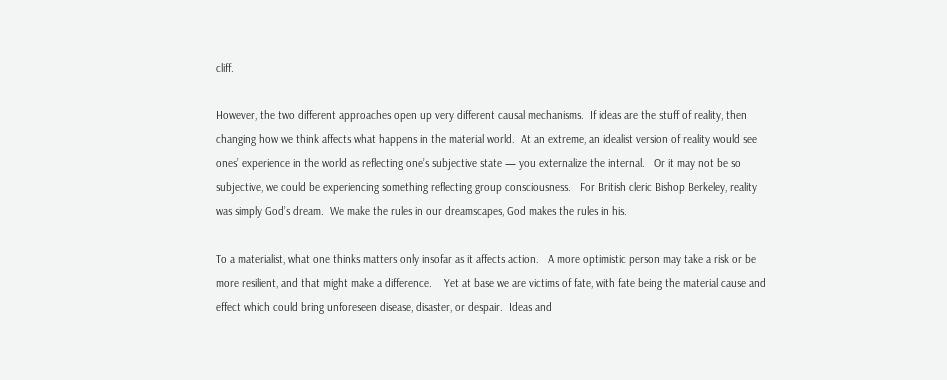cliff.

However, the two different approaches open up very different causal mechanisms.  If ideas are the stuff of reality, then changing how we think affects what happens in the material world.  At an extreme, an idealist version of reality would see ones’ experience in the world as reflecting one’s subjective state — you externalize the internal.   Or it may not be so subjective, we could be experiencing something reflecting group consciousness.   For British cleric Bishop Berkeley, reality was simply God’s dream.  We make the rules in our dreamscapes, God makes the rules in his.

To a materialist, what one thinks matters only insofar as it affects action.   A more optimistic person may take a risk or be more resilient, and that might make a difference.    Yet at base we are victims of fate, with fate being the material cause and effect which could bring unforeseen disease, disaster, or despair.  Ideas and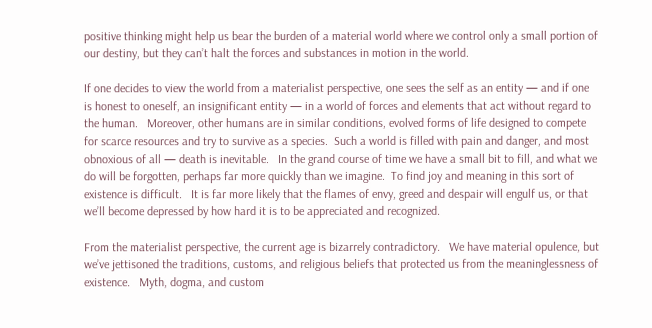positive thinking might help us bear the burden of a material world where we control only a small portion of our destiny, but they can’t halt the forces and substances in motion in the world.

If one decides to view the world from a materialist perspective, one sees the self as an entity — and if one is honest to oneself, an insignificant entity — in a world of forces and elements that act without regard to the human.   Moreover, other humans are in similar conditions, evolved forms of life designed to compete for scarce resources and try to survive as a species.  Such a world is filled with pain and danger, and most obnoxious of all — death is inevitable.   In the grand course of time we have a small bit to fill, and what we do will be forgotten, perhaps far more quickly than we imagine.  To find joy and meaning in this sort of existence is difficult.   It is far more likely that the flames of envy, greed and despair will engulf us, or that we’ll become depressed by how hard it is to be appreciated and recognized.

From the materialist perspective, the current age is bizarrely contradictory.   We have material opulence, but we’ve jettisoned the traditions, customs, and religious beliefs that protected us from the meaninglessness of existence.   Myth, dogma, and custom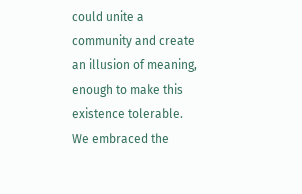could unite a community and create an illusion of meaning, enough to make this existence tolerable.   We embraced the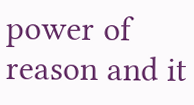power of reason and it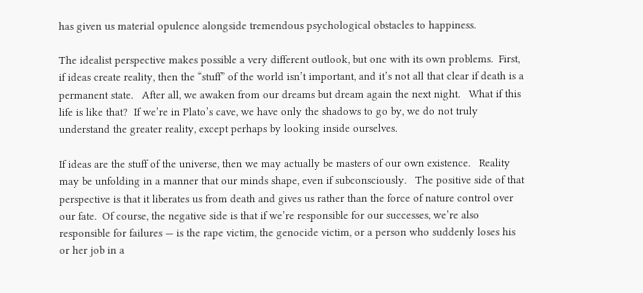has given us material opulence alongside tremendous psychological obstacles to happiness.

The idealist perspective makes possible a very different outlook, but one with its own problems.  First, if ideas create reality, then the “stuff” of the world isn’t important, and it’s not all that clear if death is a permanent state.   After all, we awaken from our dreams but dream again the next night.   What if this life is like that?  If we’re in Plato’s cave, we have only the shadows to go by, we do not truly understand the greater reality, except perhaps by looking inside ourselves.

If ideas are the stuff of the universe, then we may actually be masters of our own existence.   Reality may be unfolding in a manner that our minds shape, even if subconsciously.   The positive side of that perspective is that it liberates us from death and gives us rather than the force of nature control over our fate.  Of course, the negative side is that if we’re responsible for our successes, we’re also responsible for failures — is the rape victim, the genocide victim, or a person who suddenly loses his or her job in a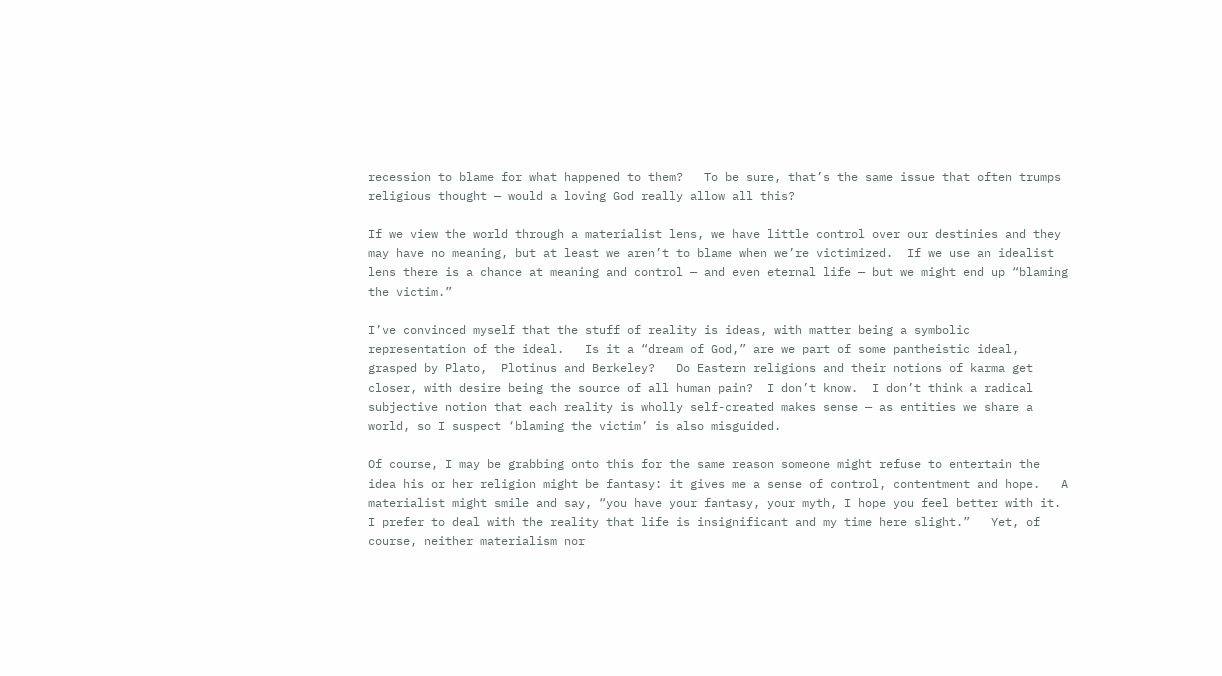recession to blame for what happened to them?   To be sure, that’s the same issue that often trumps religious thought — would a loving God really allow all this?

If we view the world through a materialist lens, we have little control over our destinies and they may have no meaning, but at least we aren’t to blame when we’re victimized.  If we use an idealist lens there is a chance at meaning and control — and even eternal life — but we might end up “blaming the victim.”

I’ve convinced myself that the stuff of reality is ideas, with matter being a symbolic representation of the ideal.   Is it a “dream of God,” are we part of some pantheistic ideal, grasped by Plato,  Plotinus and Berkeley?   Do Eastern religions and their notions of karma get closer, with desire being the source of all human pain?  I don’t know.  I don’t think a radical subjective notion that each reality is wholly self-created makes sense — as entities we share a world, so I suspect ‘blaming the victim’ is also misguided.

Of course, I may be grabbing onto this for the same reason someone might refuse to entertain the idea his or her religion might be fantasy: it gives me a sense of control, contentment and hope.   A materialist might smile and say, “you have your fantasy, your myth, I hope you feel better with it.  I prefer to deal with the reality that life is insignificant and my time here slight.”   Yet, of course, neither materialism nor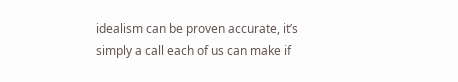idealism can be proven accurate, it’s simply a call each of us can make if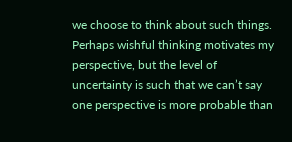we choose to think about such things.  Perhaps wishful thinking motivates my perspective, but the level of uncertainty is such that we can’t say one perspective is more probable than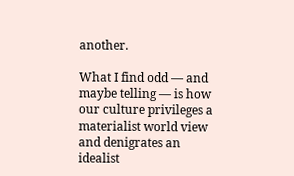another.

What I find odd — and maybe telling — is how our culture privileges a materialist world view and denigrates an idealist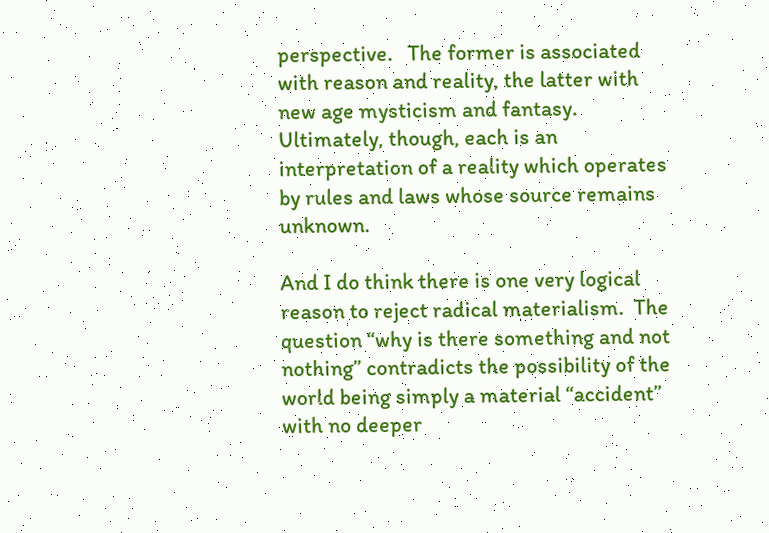perspective.   The former is associated with reason and reality, the latter with new age mysticism and fantasy.   Ultimately, though, each is an interpretation of a reality which operates by rules and laws whose source remains unknown.

And I do think there is one very logical reason to reject radical materialism.  The question “why is there something and not nothing” contradicts the possibility of the world being simply a material “accident” with no deeper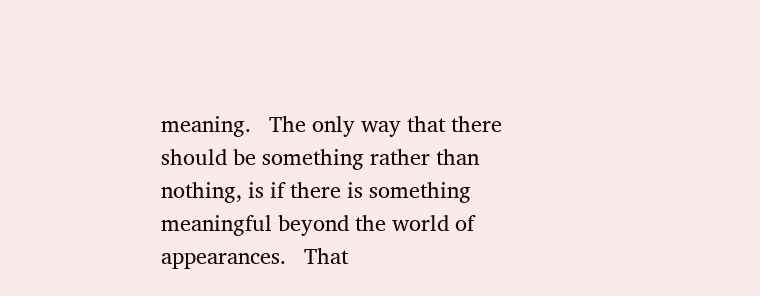meaning.   The only way that there should be something rather than nothing, is if there is something meaningful beyond the world of appearances.   That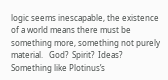logic seems inescapable, the existence of a world means there must be something more, something not purely material.   God?  Spirit?  Ideas?    Something like Plotinus’s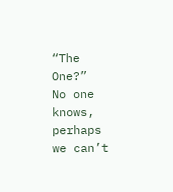“The One?”   No one knows,  perhaps we can’t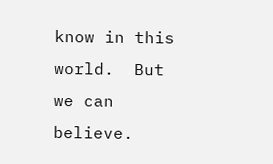know in this world.  But we can believe.